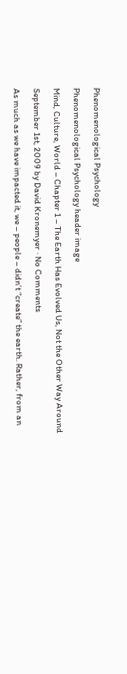Phenomenological Psychology

Phenomenological Psychology header image

Mind, Culture, World – Chapter 1 – The Earth Has Evolved Us, Not the Other Way Around

September 1st, 2009 by David Kronemyer · No Comments

As much as we have impacted it, we – people – didn’t “create” the earth. Rather, from an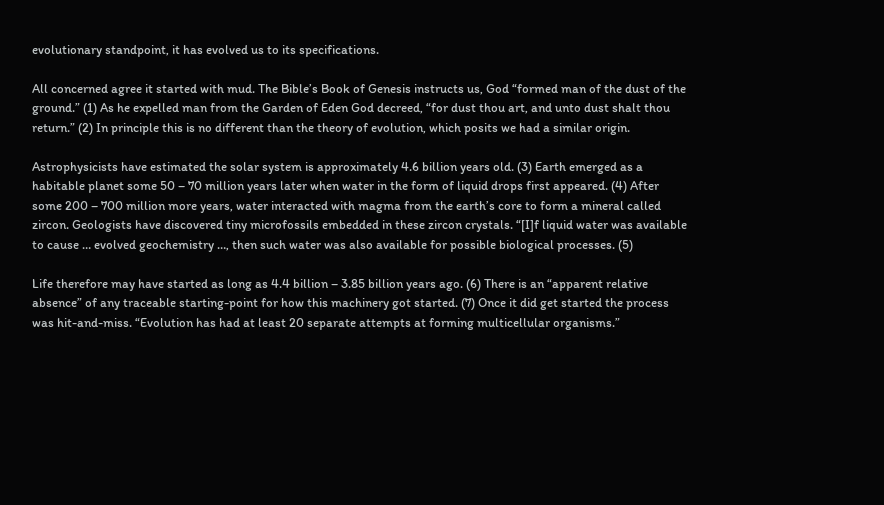evolutionary standpoint, it has evolved us to its specifications.

All concerned agree it started with mud. The Bible’s Book of Genesis instructs us, God “formed man of the dust of the ground.” (1) As he expelled man from the Garden of Eden God decreed, “for dust thou art, and unto dust shalt thou return.” (2) In principle this is no different than the theory of evolution, which posits we had a similar origin.

Astrophysicists have estimated the solar system is approximately 4.6 billion years old. (3) Earth emerged as a habitable planet some 50 – 70 million years later when water in the form of liquid drops first appeared. (4) After some 200 – 700 million more years, water interacted with magma from the earth’s core to form a mineral called zircon. Geologists have discovered tiny microfossils embedded in these zircon crystals. “[I]f liquid water was available to cause … evolved geochemistry …, then such water was also available for possible biological processes. (5)

Life therefore may have started as long as 4.4 billion – 3.85 billion years ago. (6) There is an “apparent relative absence” of any traceable starting-point for how this machinery got started. (7) Once it did get started the process was hit-and-miss. “Evolution has had at least 20 separate attempts at forming multicellular organisms.”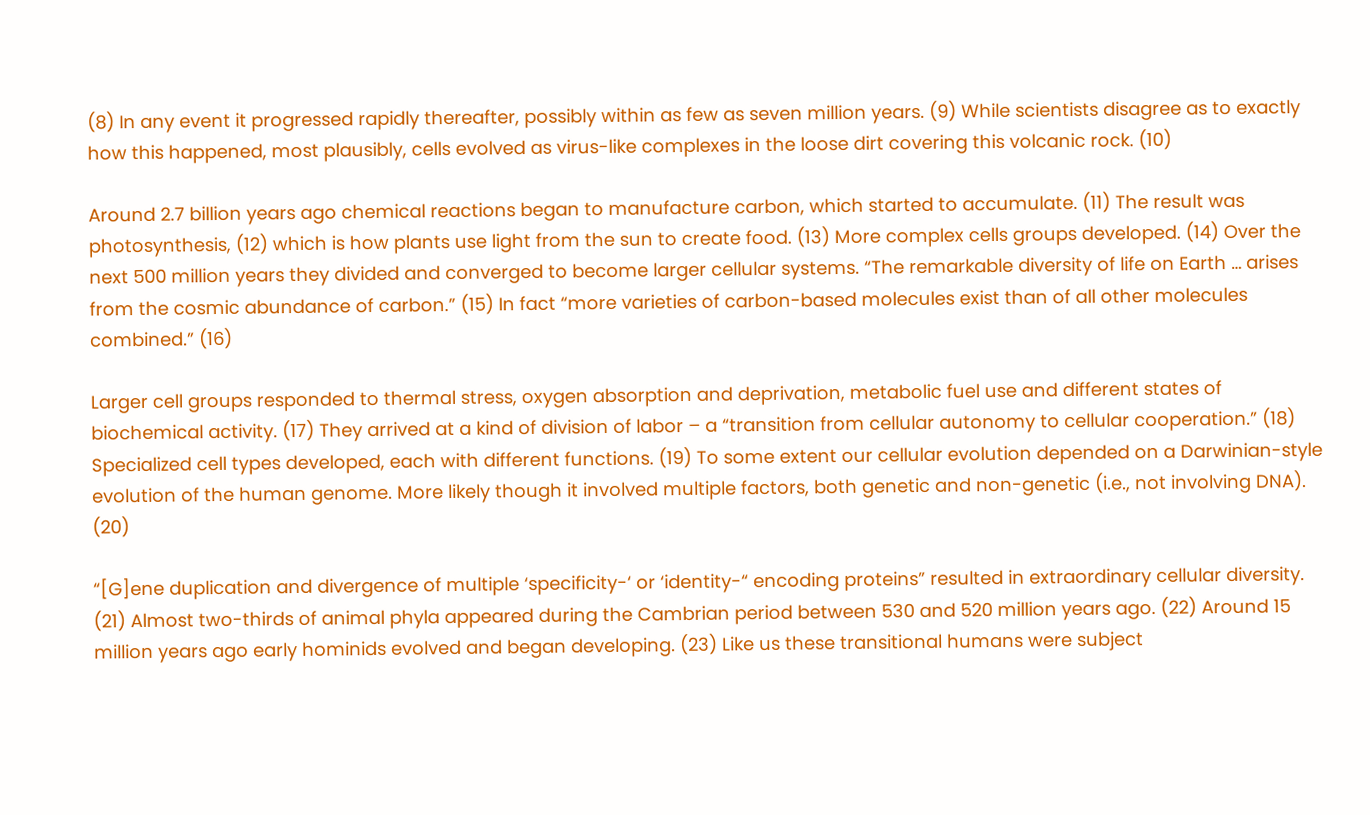(8) In any event it progressed rapidly thereafter, possibly within as few as seven million years. (9) While scientists disagree as to exactly how this happened, most plausibly, cells evolved as virus-like complexes in the loose dirt covering this volcanic rock. (10)

Around 2.7 billion years ago chemical reactions began to manufacture carbon, which started to accumulate. (11) The result was photosynthesis, (12) which is how plants use light from the sun to create food. (13) More complex cells groups developed. (14) Over the next 500 million years they divided and converged to become larger cellular systems. “The remarkable diversity of life on Earth … arises from the cosmic abundance of carbon.” (15) In fact “more varieties of carbon-based molecules exist than of all other molecules combined.” (16)

Larger cell groups responded to thermal stress, oxygen absorption and deprivation, metabolic fuel use and different states of biochemical activity. (17) They arrived at a kind of division of labor – a “transition from cellular autonomy to cellular cooperation.” (18) Specialized cell types developed, each with different functions. (19) To some extent our cellular evolution depended on a Darwinian-style evolution of the human genome. More likely though it involved multiple factors, both genetic and non-genetic (i.e., not involving DNA). (20)

“[G]ene duplication and divergence of multiple ‘specificity-‘ or ‘identity-“ encoding proteins” resulted in extraordinary cellular diversity. (21) Almost two-thirds of animal phyla appeared during the Cambrian period between 530 and 520 million years ago. (22) Around 15 million years ago early hominids evolved and began developing. (23) Like us these transitional humans were subject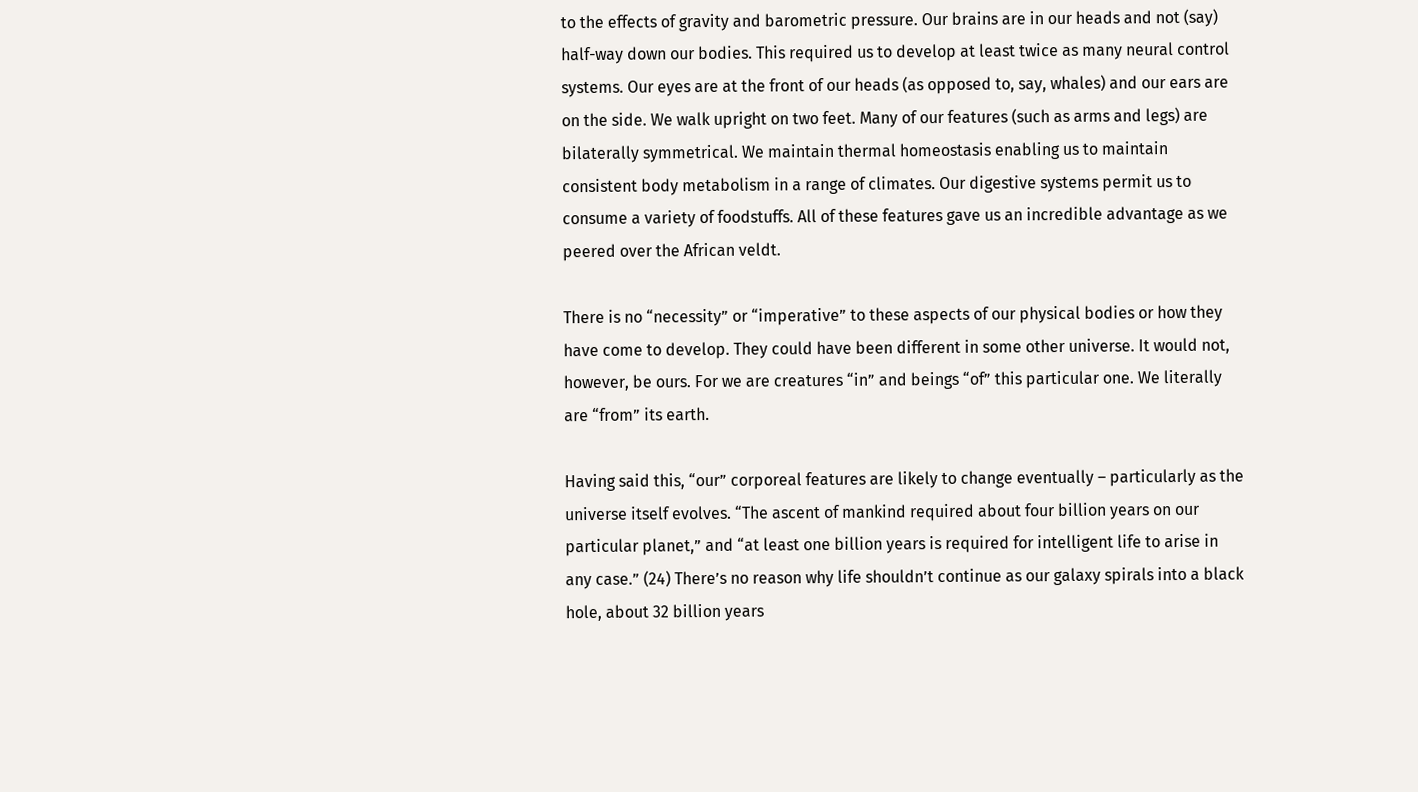to the effects of gravity and barometric pressure. Our brains are in our heads and not (say) half-way down our bodies. This required us to develop at least twice as many neural control systems. Our eyes are at the front of our heads (as opposed to, say, whales) and our ears are on the side. We walk upright on two feet. Many of our features (such as arms and legs) are bilaterally symmetrical. We maintain thermal homeostasis enabling us to maintain consistent body metabolism in a range of climates. Our digestive systems permit us to consume a variety of foodstuffs. All of these features gave us an incredible advantage as we peered over the African veldt.

There is no “necessity” or “imperative” to these aspects of our physical bodies or how they have come to develop. They could have been different in some other universe. It would not, however, be ours. For we are creatures “in” and beings “of” this particular one. We literally are “from” its earth.

Having said this, “our” corporeal features are likely to change eventually – particularly as the universe itself evolves. “The ascent of mankind required about four billion years on our particular planet,” and “at least one billion years is required for intelligent life to arise in any case.” (24) There’s no reason why life shouldn’t continue as our galaxy spirals into a black hole, about 32 billion years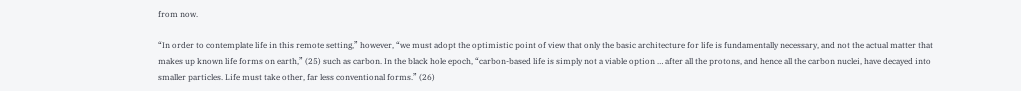from now.

“In order to contemplate life in this remote setting,” however, “we must adopt the optimistic point of view that only the basic architecture for life is fundamentally necessary, and not the actual matter that makes up known life forms on earth,” (25) such as carbon. In the black hole epoch, “carbon-based life is simply not a viable option … after all the protons, and hence all the carbon nuclei, have decayed into smaller particles. Life must take other, far less conventional forms.” (26)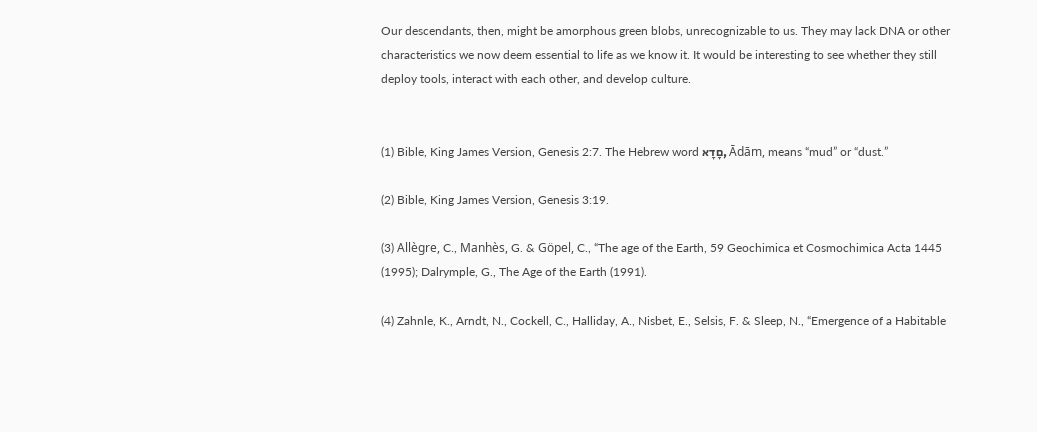Our descendants, then, might be amorphous green blobs, unrecognizable to us. They may lack DNA or other characteristics we now deem essential to life as we know it. It would be interesting to see whether they still deploy tools, interact with each other, and develop culture.


(1) Bible, King James Version, Genesis 2:7. The Hebrew word םָדָא, Ādām, means “mud” or “dust.”

(2) Bible, King James Version, Genesis 3:19.

(3) Allègre, C., Manhès, G. & Göpel, C., “The age of the Earth, 59 Geochimica et Cosmochimica Acta 1445 (1995); Dalrymple, G., The Age of the Earth (1991).

(4) Zahnle, K., Arndt, N., Cockell, C., Halliday, A., Nisbet, E., Selsis, F. & Sleep, N., “Emergence of a Habitable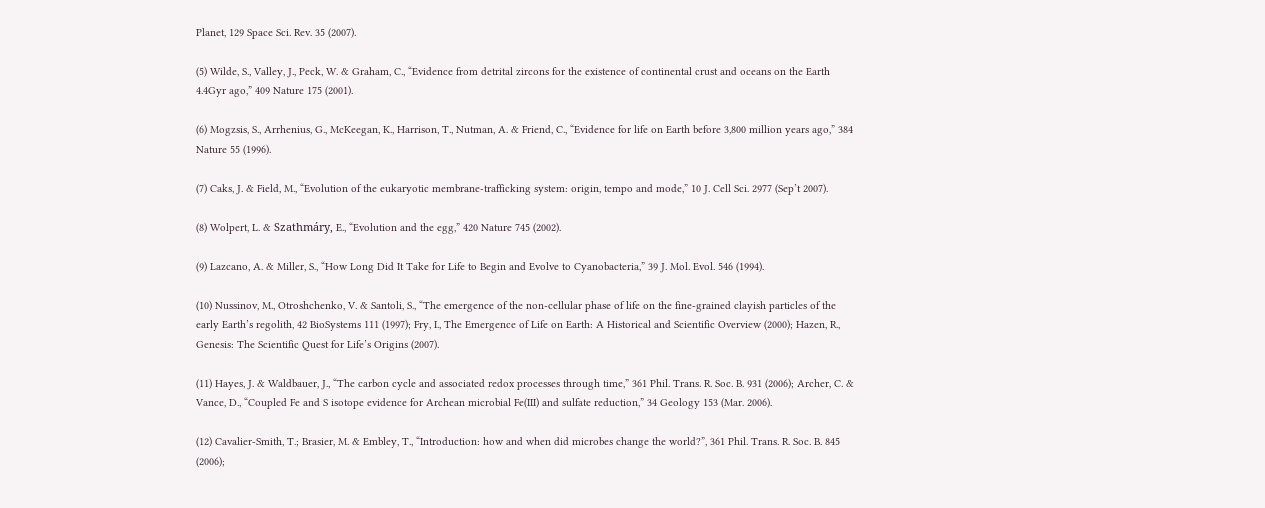Planet, 129 Space Sci. Rev. 35 (2007).

(5) Wilde, S., Valley, J., Peck, W. & Graham, C., “Evidence from detrital zircons for the existence of continental crust and oceans on the Earth 4.4Gyr ago,” 409 Nature 175 (2001).

(6) Mogzsis, S., Arrhenius, G., McKeegan, K., Harrison, T., Nutman, A. & Friend, C., “Evidence for life on Earth before 3,800 million years ago,” 384 Nature 55 (1996).

(7) Caks, J. & Field, M., “Evolution of the eukaryotic membrane-trafficking system: origin, tempo and mode,” 10 J. Cell Sci. 2977 (Sep’t 2007).

(8) Wolpert, L. & Szathmáry, E., “Evolution and the egg,” 420 Nature 745 (2002).

(9) Lazcano, A. & Miller, S., “How Long Did It Take for Life to Begin and Evolve to Cyanobacteria,” 39 J. Mol. Evol. 546 (1994).

(10) Nussinov, M., Otroshchenko, V. & Santoli, S., “The emergence of the non-cellular phase of life on the fine-grained clayish particles of the early Earth’s regolith, 42 BioSystems 111 (1997); Fry, I., The Emergence of Life on Earth: A Historical and Scientific Overview (2000); Hazen, R., Genesis: The Scientific Quest for Life’s Origins (2007).

(11) Hayes, J. & Waldbauer, J., “The carbon cycle and associated redox processes through time,” 361 Phil. Trans. R. Soc. B. 931 (2006); Archer, C. & Vance, D., “Coupled Fe and S isotope evidence for Archean microbial Fe(III) and sulfate reduction,” 34 Geology 153 (Mar. 2006).

(12) Cavalier-Smith, T.; Brasier, M. & Embley, T., “Introduction: how and when did microbes change the world?”, 361 Phil. Trans. R. Soc. B. 845 (2006);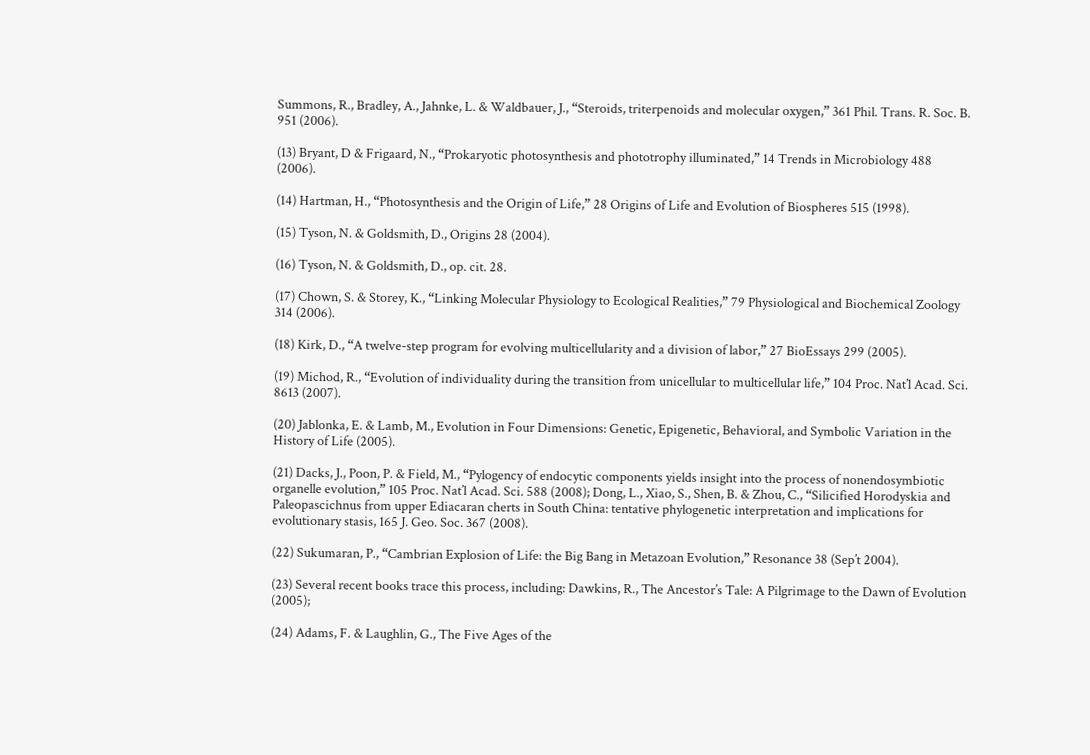Summons, R., Bradley, A., Jahnke, L. & Waldbauer, J., “Steroids, triterpenoids and molecular oxygen,” 361 Phil. Trans. R. Soc. B. 951 (2006).

(13) Bryant, D & Frigaard, N., “Prokaryotic photosynthesis and phototrophy illuminated,” 14 Trends in Microbiology 488 (2006).

(14) Hartman, H., “Photosynthesis and the Origin of Life,” 28 Origins of Life and Evolution of Biospheres 515 (1998).

(15) Tyson, N. & Goldsmith, D., Origins 28 (2004).

(16) Tyson, N. & Goldsmith, D., op. cit. 28.

(17) Chown, S. & Storey, K., “Linking Molecular Physiology to Ecological Realities,” 79 Physiological and Biochemical Zoology 314 (2006).

(18) Kirk, D., “A twelve-step program for evolving multicellularity and a division of labor,” 27 BioEssays 299 (2005).

(19) Michod, R., “Evolution of individuality during the transition from unicellular to multicellular life,” 104 Proc. Nat’l Acad. Sci. 8613 (2007).

(20) Jablonka, E. & Lamb, M., Evolution in Four Dimensions: Genetic, Epigenetic, Behavioral, and Symbolic Variation in the History of Life (2005).

(21) Dacks, J., Poon, P. & Field, M., “Pylogency of endocytic components yields insight into the process of nonendosymbiotic organelle evolution,” 105 Proc. Nat’l Acad. Sci. 588 (2008); Dong, L., Xiao, S., Shen, B. & Zhou, C., “Silicified Horodyskia and Paleopascichnus from upper Ediacaran cherts in South China: tentative phylogenetic interpretation and implications for evolutionary stasis, 165 J. Geo. Soc. 367 (2008).

(22) Sukumaran, P., “Cambrian Explosion of Life: the Big Bang in Metazoan Evolution,” Resonance 38 (Sep’t 2004).

(23) Several recent books trace this process, including: Dawkins, R., The Ancestor’s Tale: A Pilgrimage to the Dawn of Evolution (2005);

(24) Adams, F. & Laughlin, G., The Five Ages of the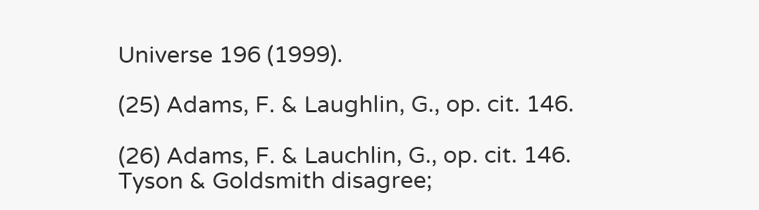Universe 196 (1999).

(25) Adams, F. & Laughlin, G., op. cit. 146.

(26) Adams, F. & Lauchlin, G., op. cit. 146. Tyson & Goldsmith disagree;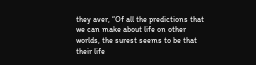they aver, “Of all the predictions that we can make about life on other worlds, the surest seems to be that their life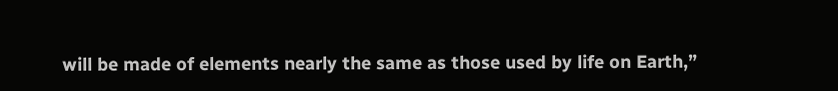will be made of elements nearly the same as those used by life on Earth,”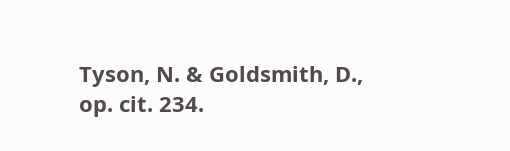Tyson, N. & Goldsmith, D., op. cit. 234.